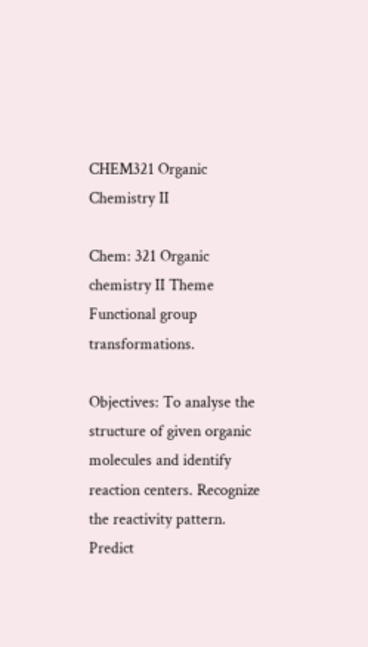CHEM321 Organic Chemistry II

Chem: 321 Organic chemistry II Theme Functional group transformations.

Objectives: To analyse the structure of given organic molecules and identify reaction centers. Recognize the reactivity pattern. Predict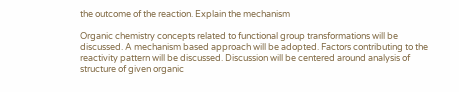the outcome of the reaction. Explain the mechanism

Organic chemistry concepts related to functional group transformations will be discussed. A mechanism based approach will be adopted. Factors contributing to the reactivity pattern will be discussed. Discussion will be centered around analysis of structure of given organic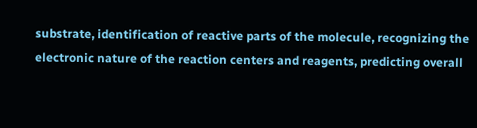substrate, identification of reactive parts of the molecule, recognizing the electronic nature of the reaction centers and reagents, predicting overall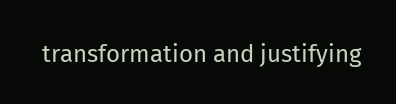transformation and justifying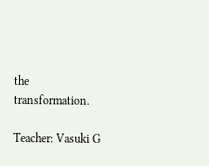the transformation.

Teacher: Vasuki G